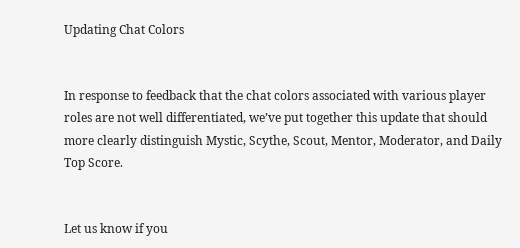Updating Chat Colors


In response to feedback that the chat colors associated with various player roles are not well differentiated, we’ve put together this update that should more clearly distinguish Mystic, Scythe, Scout, Mentor, Moderator, and Daily Top Score.


Let us know if you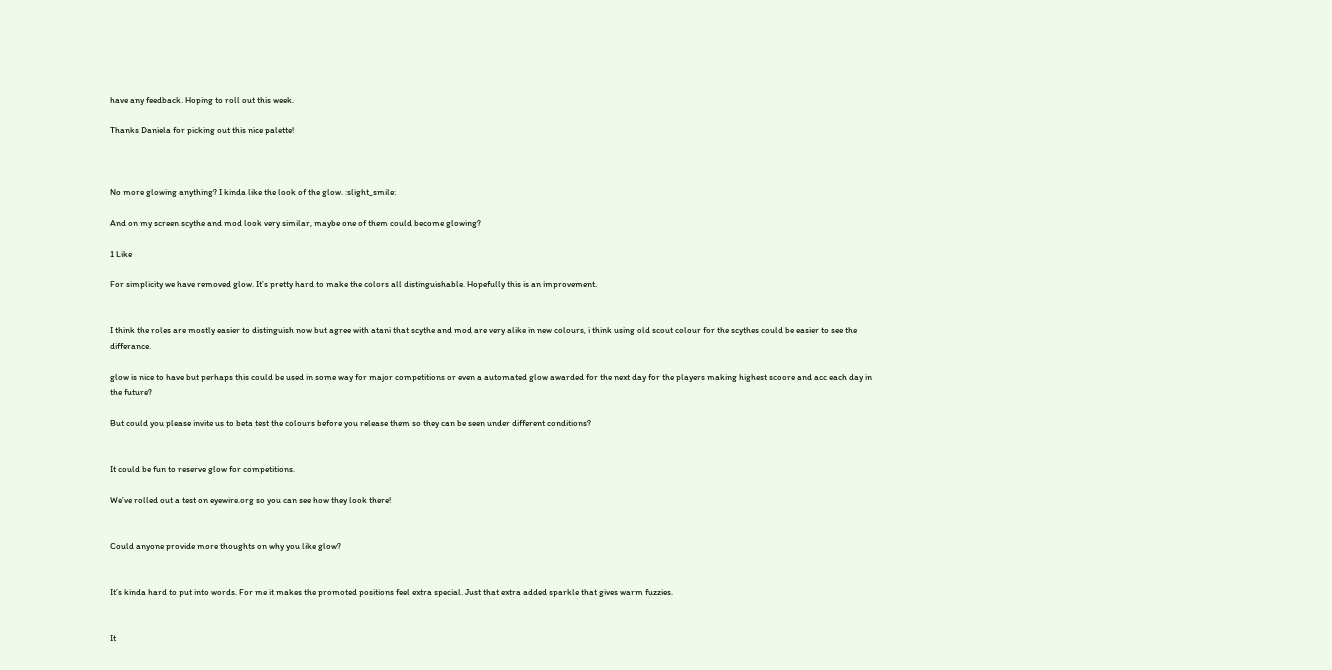have any feedback. Hoping to roll out this week.

Thanks Daniela for picking out this nice palette!



No more glowing anything? I kinda like the look of the glow. :slight_smile:

And on my screen scythe and mod look very similar, maybe one of them could become glowing?

1 Like

For simplicity we have removed glow. It’s pretty hard to make the colors all distinguishable. Hopefully this is an improvement.


I think the roles are mostly easier to distinguish now but agree with atani that scythe and mod are very alike in new colours, i think using old scout colour for the scythes could be easier to see the differance.

glow is nice to have but perhaps this could be used in some way for major competitions or even a automated glow awarded for the next day for the players making highest scoore and acc each day in the future?

But could you please invite us to beta test the colours before you release them so they can be seen under different conditions?


It could be fun to reserve glow for competitions.

We’ve rolled out a test on eyewire.org so you can see how they look there!


Could anyone provide more thoughts on why you like glow?


It’s kinda hard to put into words. For me it makes the promoted positions feel extra special. Just that extra added sparkle that gives warm fuzzies.


It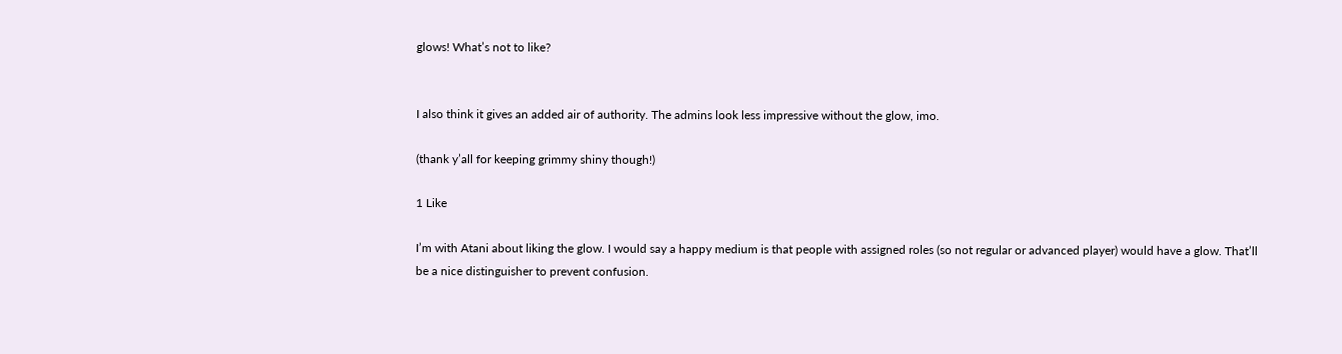glows! What’s not to like?


I also think it gives an added air of authority. The admins look less impressive without the glow, imo.

(thank y’all for keeping grimmy shiny though!)

1 Like

I’m with Atani about liking the glow. I would say a happy medium is that people with assigned roles (so not regular or advanced player) would have a glow. That’ll be a nice distinguisher to prevent confusion.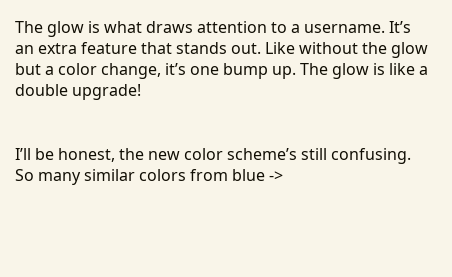The glow is what draws attention to a username. It’s an extra feature that stands out. Like without the glow but a color change, it’s one bump up. The glow is like a double upgrade!


I’ll be honest, the new color scheme’s still confusing. So many similar colors from blue ->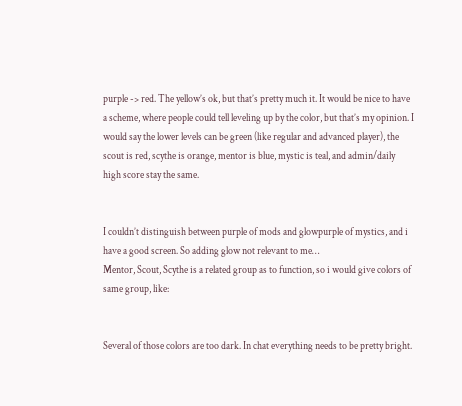purple -> red. The yellow’s ok, but that’s pretty much it. It would be nice to have a scheme, where people could tell leveling up by the color, but that’s my opinion. I would say the lower levels can be green (like regular and advanced player), the scout is red, scythe is orange, mentor is blue, mystic is teal, and admin/daily high score stay the same.


I couldn’t distinguish between purple of mods and glowpurple of mystics, and i have a good screen. So adding glow not relevant to me…
Mentor, Scout, Scythe is a related group as to function, so i would give colors of same group, like:


Several of those colors are too dark. In chat everything needs to be pretty bright.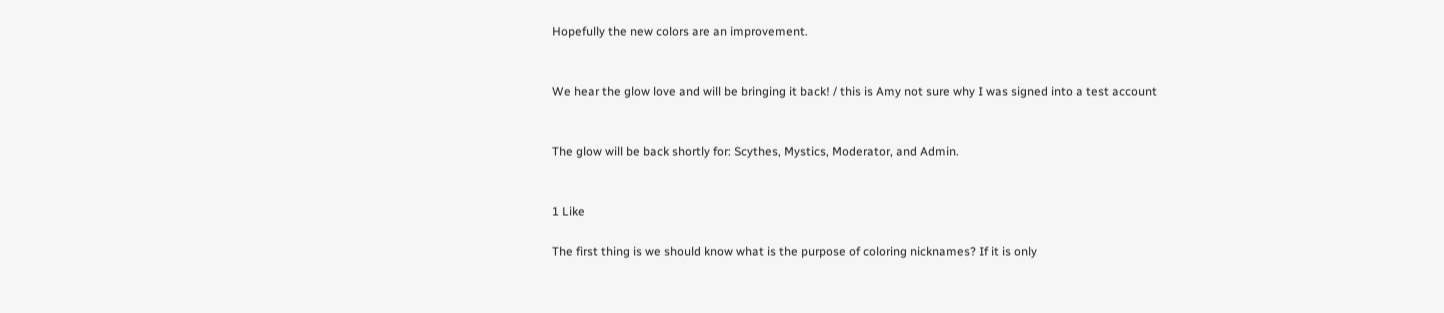Hopefully the new colors are an improvement.


We hear the glow love and will be bringing it back! / this is Amy not sure why I was signed into a test account


The glow will be back shortly for: Scythes, Mystics, Moderator, and Admin.


1 Like

The first thing is we should know what is the purpose of coloring nicknames? If it is only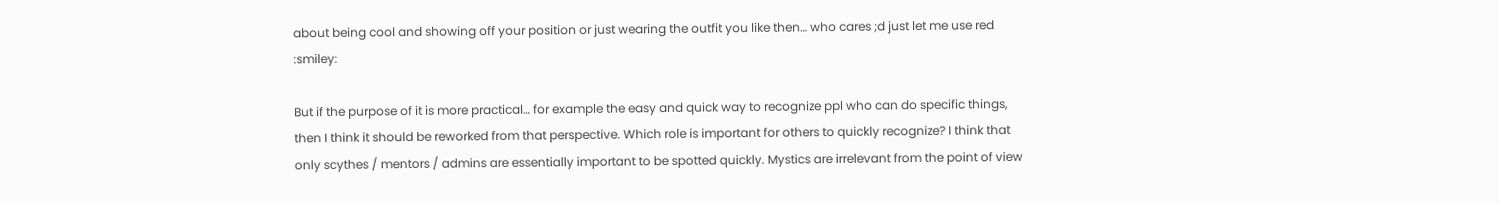about being cool and showing off your position or just wearing the outfit you like then… who cares ;d just let me use red :smiley:

But if the purpose of it is more practical… for example the easy and quick way to recognize ppl who can do specific things, then I think it should be reworked from that perspective. Which role is important for others to quickly recognize? I think that only scythes / mentors / admins are essentially important to be spotted quickly. Mystics are irrelevant from the point of view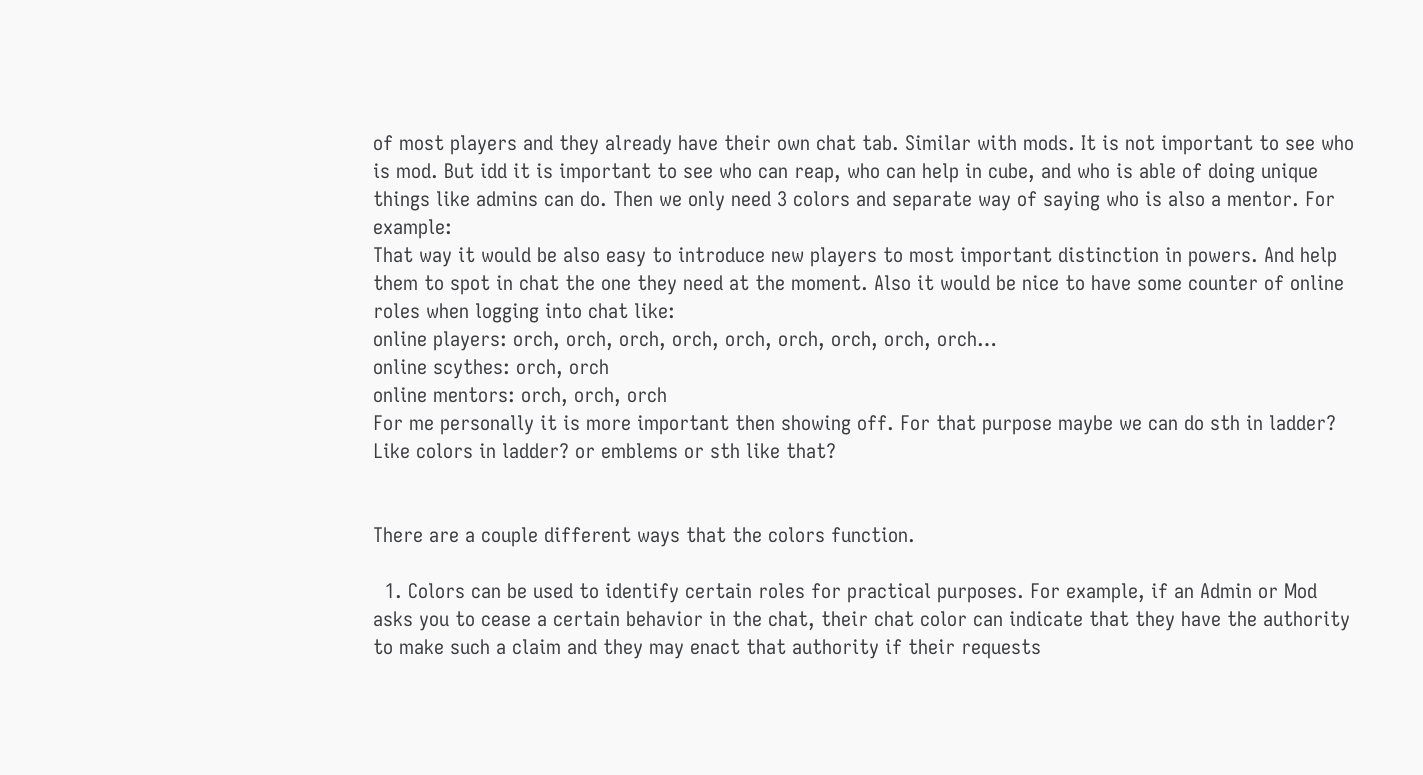of most players and they already have their own chat tab. Similar with mods. It is not important to see who is mod. But idd it is important to see who can reap, who can help in cube, and who is able of doing unique things like admins can do. Then we only need 3 colors and separate way of saying who is also a mentor. For example:
That way it would be also easy to introduce new players to most important distinction in powers. And help them to spot in chat the one they need at the moment. Also it would be nice to have some counter of online roles when logging into chat like:
online players: orch, orch, orch, orch, orch, orch, orch, orch, orch…
online scythes: orch, orch
online mentors: orch, orch, orch
For me personally it is more important then showing off. For that purpose maybe we can do sth in ladder? Like colors in ladder? or emblems or sth like that?


There are a couple different ways that the colors function.

  1. Colors can be used to identify certain roles for practical purposes. For example, if an Admin or Mod asks you to cease a certain behavior in the chat, their chat color can indicate that they have the authority to make such a claim and they may enact that authority if their requests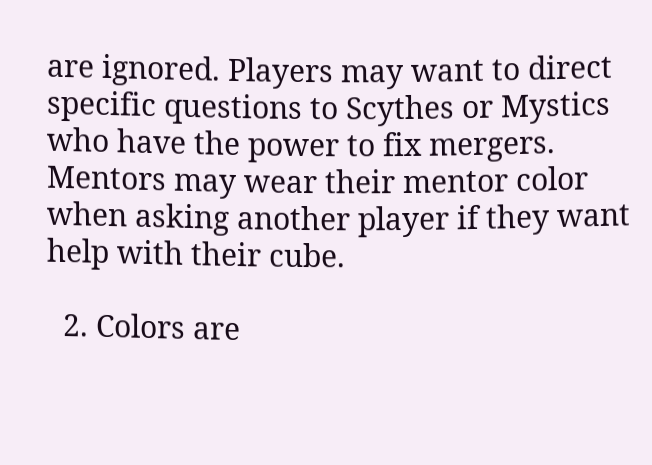are ignored. Players may want to direct specific questions to Scythes or Mystics who have the power to fix mergers. Mentors may wear their mentor color when asking another player if they want help with their cube.

  2. Colors are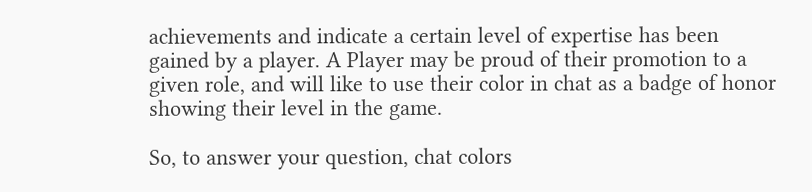achievements and indicate a certain level of expertise has been gained by a player. A Player may be proud of their promotion to a given role, and will like to use their color in chat as a badge of honor showing their level in the game.

So, to answer your question, chat colors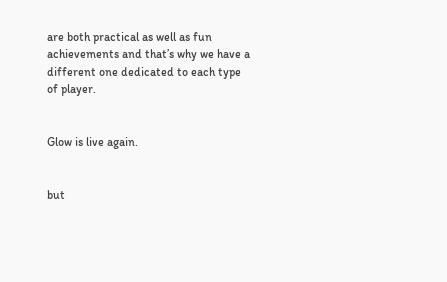are both practical as well as fun achievements and that’s why we have a different one dedicated to each type of player.


Glow is live again.


but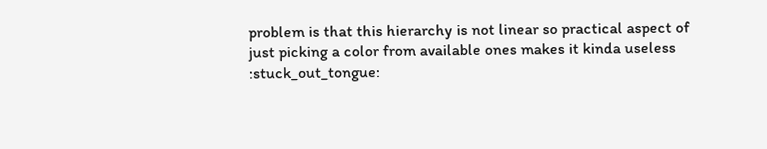problem is that this hierarchy is not linear so practical aspect of just picking a color from available ones makes it kinda useless :stuck_out_tongue: